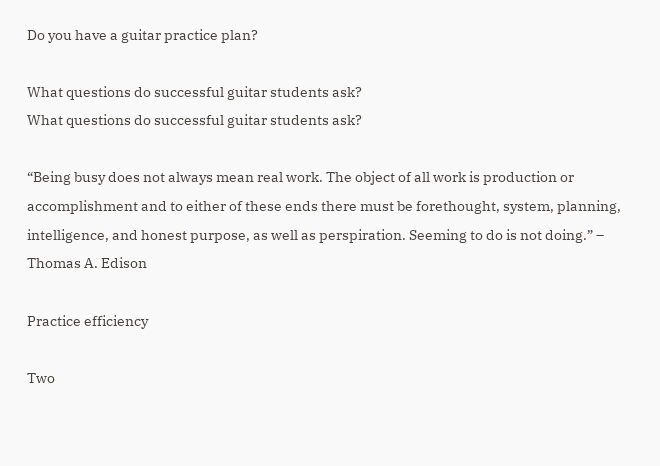Do you have a guitar practice plan?

What questions do successful guitar students ask?
What questions do successful guitar students ask?

“Being busy does not always mean real work. The object of all work is production or accomplishment and to either of these ends there must be forethought, system, planning, intelligence, and honest purpose, as well as perspiration. Seeming to do is not doing.” – Thomas A. Edison

Practice efficiency

Two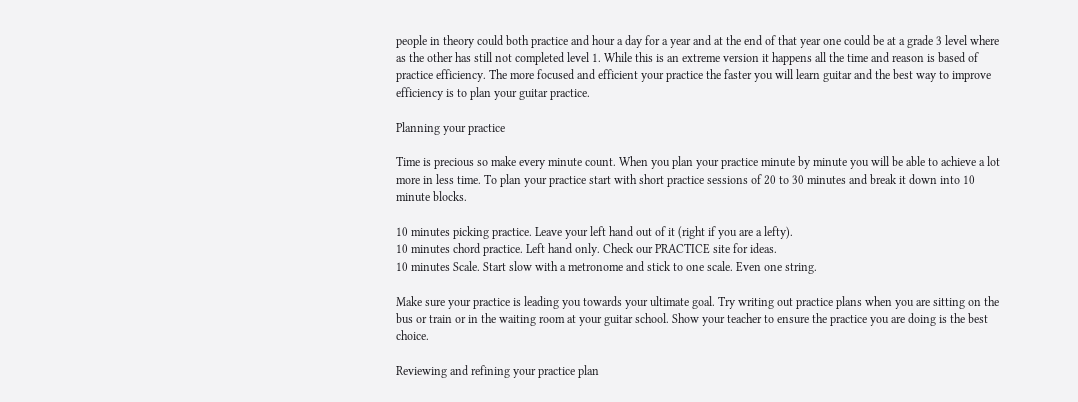people in theory could both practice and hour a day for a year and at the end of that year one could be at a grade 3 level where as the other has still not completed level 1. While this is an extreme version it happens all the time and reason is based of practice efficiency. The more focused and efficient your practice the faster you will learn guitar and the best way to improve efficiency is to plan your guitar practice.

Planning your practice

Time is precious so make every minute count. When you plan your practice minute by minute you will be able to achieve a lot more in less time. To plan your practice start with short practice sessions of 20 to 30 minutes and break it down into 10 minute blocks.

10 minutes picking practice. Leave your left hand out of it (right if you are a lefty).
10 minutes chord practice. Left hand only. Check our PRACTICE site for ideas.
10 minutes Scale. Start slow with a metronome and stick to one scale. Even one string.

Make sure your practice is leading you towards your ultimate goal. Try writing out practice plans when you are sitting on the bus or train or in the waiting room at your guitar school. Show your teacher to ensure the practice you are doing is the best choice.

Reviewing and refining your practice plan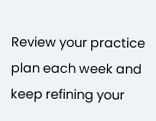Review your practice plan each week and keep refining your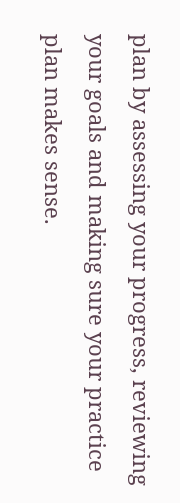plan by assessing your progress, reviewing your goals and making sure your practice plan makes sense.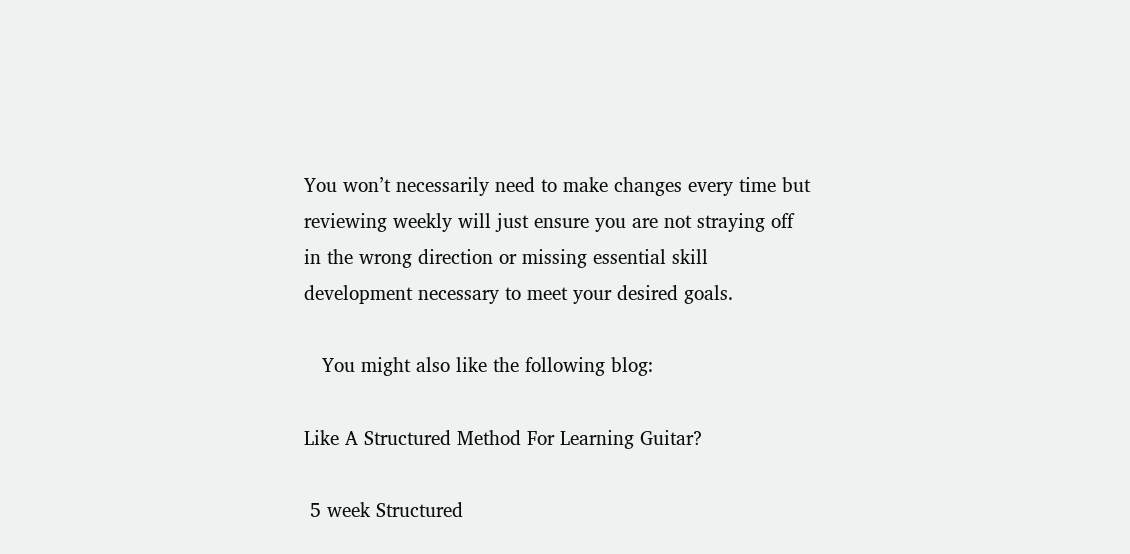You won’t necessarily need to make changes every time but reviewing weekly will just ensure you are not straying off in the wrong direction or missing essential skill development necessary to meet your desired goals.

   You might also like the following blog:

Like A Structured Method For Learning Guitar?

 5 week Structured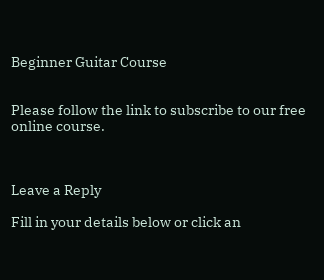Beginner Guitar Course


Please follow the link to subscribe to our free online course.



Leave a Reply

Fill in your details below or click an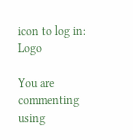icon to log in: Logo

You are commenting using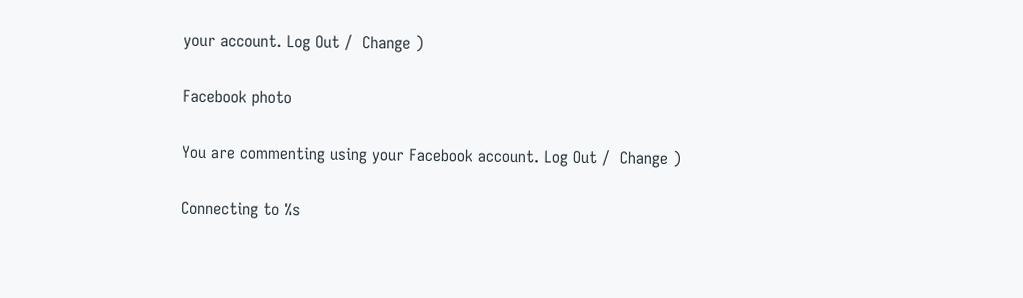your account. Log Out /  Change )

Facebook photo

You are commenting using your Facebook account. Log Out /  Change )

Connecting to %s